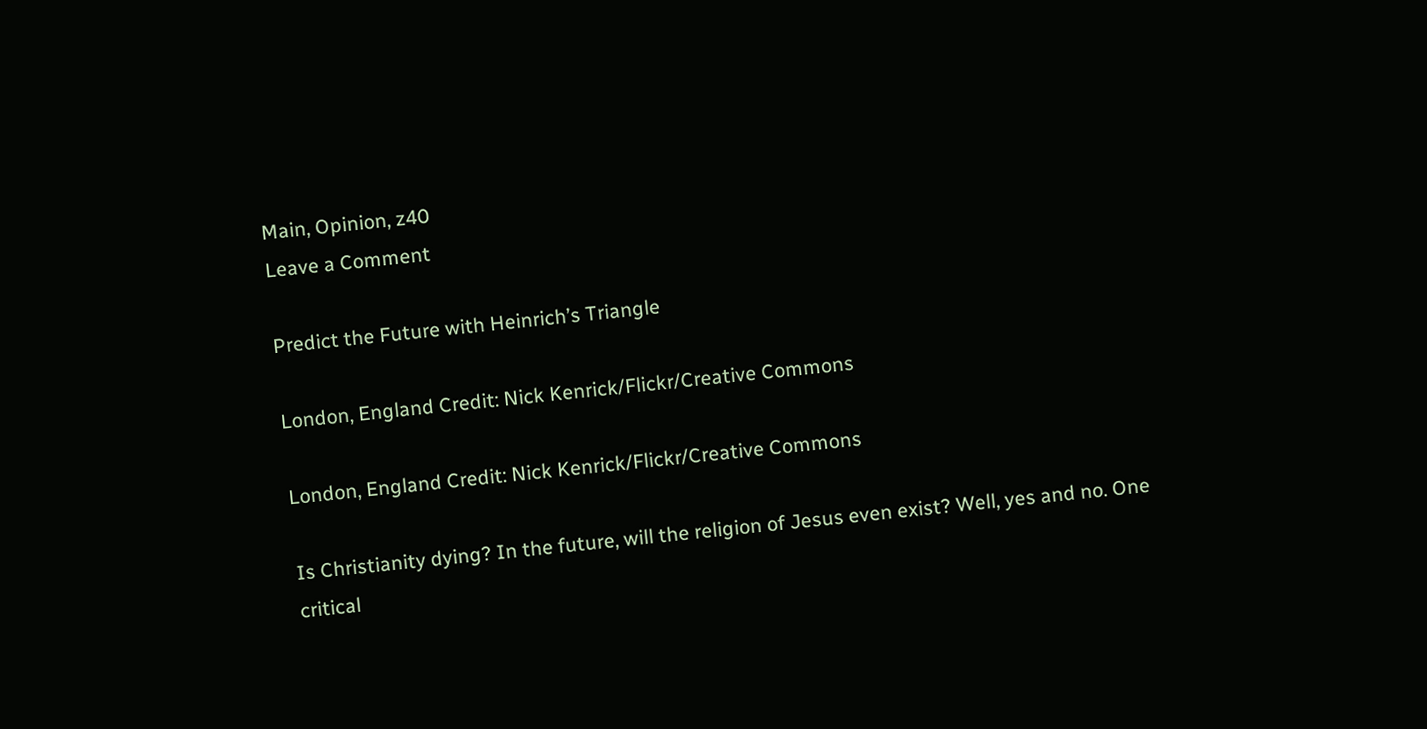Main, Opinion, z40
Leave a Comment

Predict the Future with Heinrich’s Triangle

London, England Credit: Nick Kenrick/Flickr/Creative Commons

London, England Credit: Nick Kenrick/Flickr/Creative Commons

Is Christianity dying? In the future, will the religion of Jesus even exist? Well, yes and no. One critical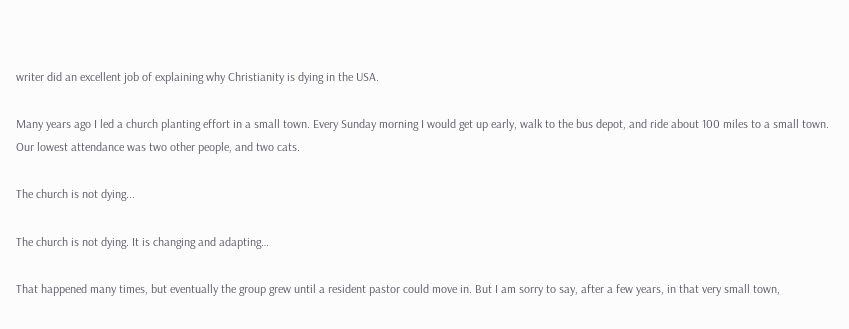writer did an excellent job of explaining why Christianity is dying in the USA.

Many years ago I led a church planting effort in a small town. Every Sunday morning I would get up early, walk to the bus depot, and ride about 100 miles to a small town. Our lowest attendance was two other people, and two cats.

The church is not dying...

The church is not dying. It is changing and adapting…

That happened many times, but eventually the group grew until a resident pastor could move in. But I am sorry to say, after a few years, in that very small town,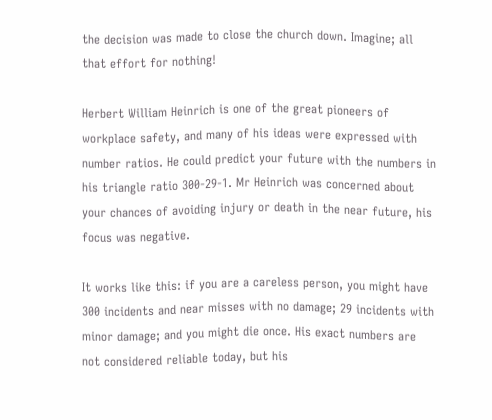the decision was made to close the church down. Imagine; all that effort for nothing!

Herbert William Heinrich is one of the great pioneers of workplace safety, and many of his ideas were expressed with number ratios. He could predict your future with the numbers in his triangle ratio 300-29-1. Mr Heinrich was concerned about your chances of avoiding injury or death in the near future, his focus was negative.

It works like this: if you are a careless person, you might have 300 incidents and near misses with no damage; 29 incidents with minor damage; and you might die once. His exact numbers are not considered reliable today, but his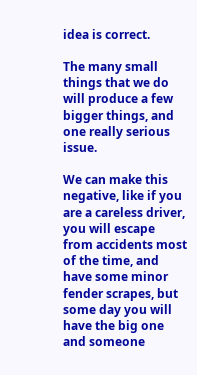idea is correct.

The many small things that we do will produce a few bigger things, and one really serious issue.

We can make this negative, like if you are a careless driver, you will escape from accidents most of the time, and have some minor fender scrapes, but some day you will have the big one and someone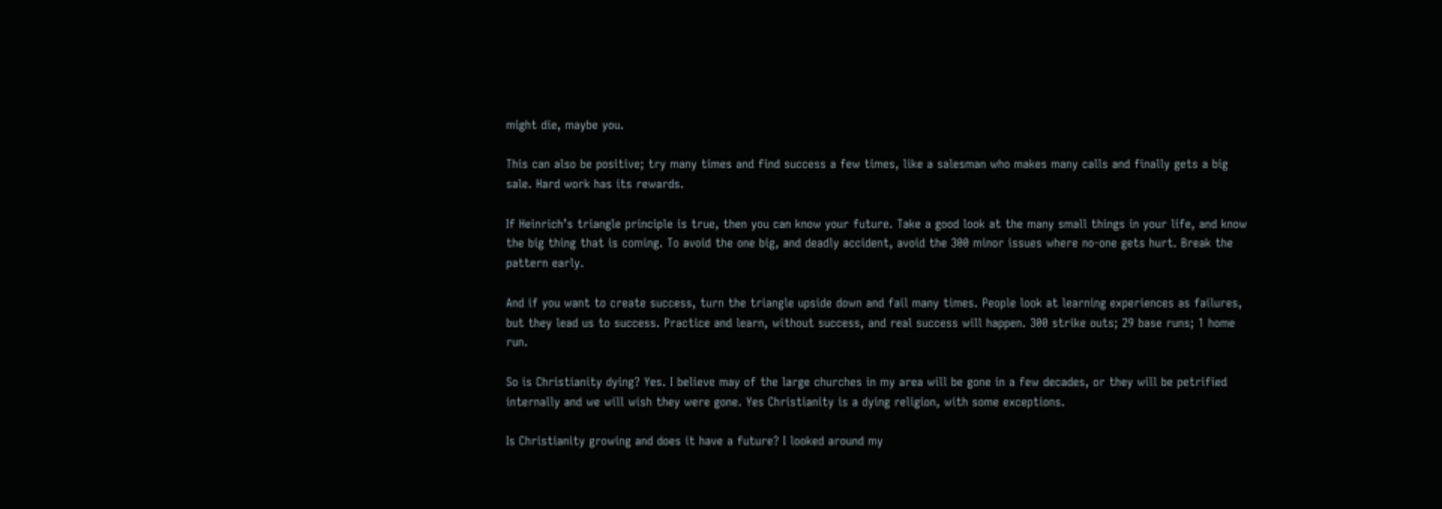might die, maybe you.

This can also be positive; try many times and find success a few times, like a salesman who makes many calls and finally gets a big sale. Hard work has its rewards.

If Heinrich’s triangle principle is true, then you can know your future. Take a good look at the many small things in your life, and know the big thing that is coming. To avoid the one big, and deadly accident, avoid the 300 minor issues where no-one gets hurt. Break the pattern early.

And if you want to create success, turn the triangle upside down and fail many times. People look at learning experiences as failures, but they lead us to success. Practice and learn, without success, and real success will happen. 300 strike outs; 29 base runs; 1 home run.

So is Christianity dying? Yes. I believe may of the large churches in my area will be gone in a few decades, or they will be petrified internally and we will wish they were gone. Yes Christianity is a dying religion, with some exceptions.

Is Christianity growing and does it have a future? I looked around my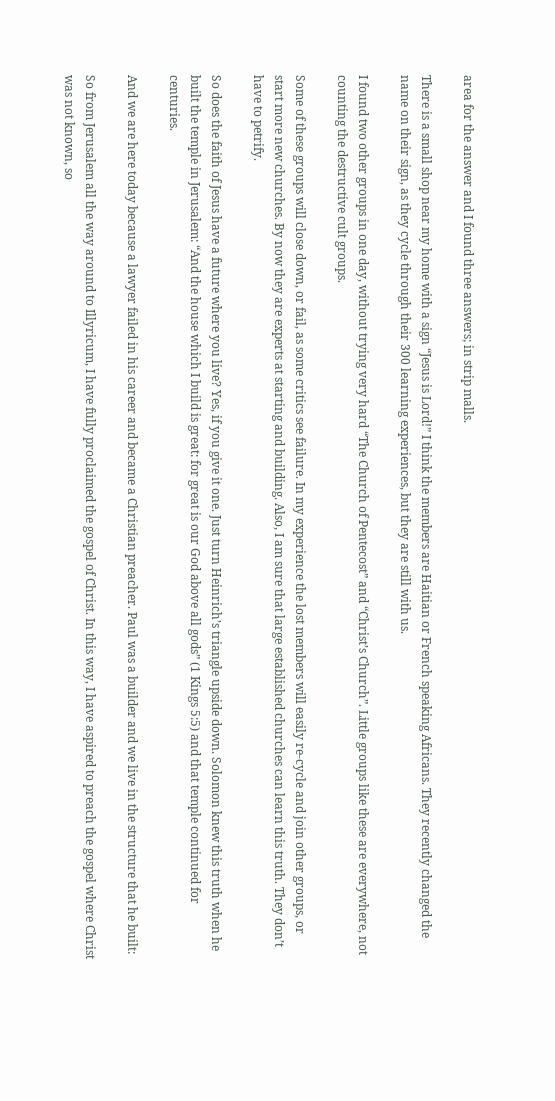area for the answer and I found three answers; in strip malls.

There is a small shop near my home with a sign “Jesus is Lord!” I think the members are Haitian or French speaking Africans. They recently changed the name on their sign, as they cycle through their 300 learning experiences, but they are still with us.

I found two other groups in one day, without trying very hard “The Church of Pentecost” and “Christ’s Church”. Little groups like these are everywhere, not counting the destructive cult groups.

Some of these groups will close down, or fail, as some critics see failure. In my experience the lost members will easily re-cycle and join other groups, or start more new churches. By now they are experts at starting and building. Also, I am sure that large established churches can learn this truth. They don’t have to petrify.

So does the faith of Jesus have a future where you live? Yes, if you give it one. Just turn Heinrich’s triangle upside down. Solomon knew this truth when he built the temple in Jerusalem: “And the house which I build is great: for great is our God above all gods” (1 Kings 5:5) and that temple continued for centuries.

And we are here today because a lawyer failed in his career and became a Christian preacher. Paul was a builder and we live in the structure that he built:

So from Jerusalem all the way around to Illyricum, I have fully proclaimed the gospel of Christ. In this way, I have aspired to preach the gospel where Christ was not known, so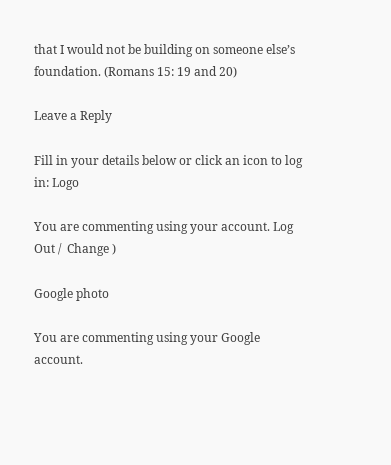that I would not be building on someone else’s foundation. (Romans 15: 19 and 20)

Leave a Reply

Fill in your details below or click an icon to log in: Logo

You are commenting using your account. Log Out /  Change )

Google photo

You are commenting using your Google account.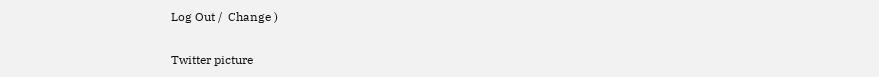Log Out /  Change )

Twitter picture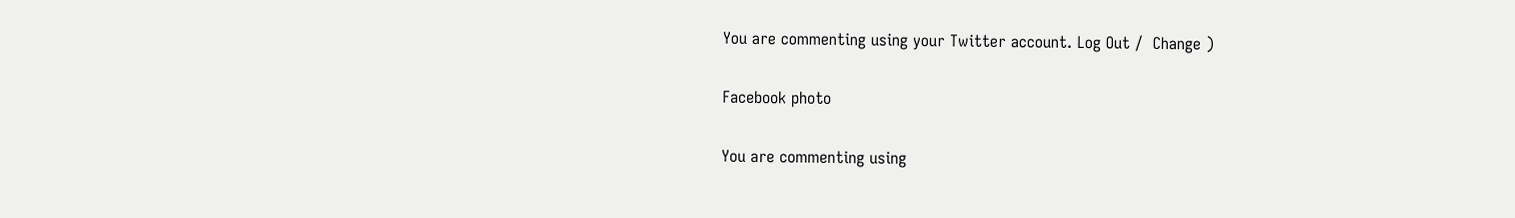You are commenting using your Twitter account. Log Out /  Change )

Facebook photo

You are commenting using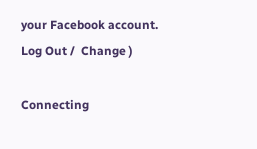your Facebook account. Log Out /  Change )

Connecting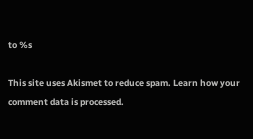to %s

This site uses Akismet to reduce spam. Learn how your comment data is processed.